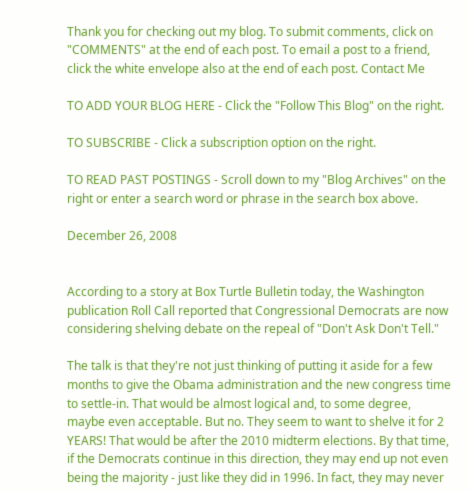Thank you for checking out my blog. To submit comments, click on "COMMENTS" at the end of each post. To email a post to a friend, click the white envelope also at the end of each post. Contact Me

TO ADD YOUR BLOG HERE - Click the "Follow This Blog" on the right.

TO SUBSCRIBE - Click a subscription option on the right.

TO READ PAST POSTINGS - Scroll down to my "Blog Archives" on the right or enter a search word or phrase in the search box above.

December 26, 2008


According to a story at Box Turtle Bulletin today, the Washington publication Roll Call reported that Congressional Democrats are now considering shelving debate on the repeal of "Don't Ask Don't Tell."

The talk is that they're not just thinking of putting it aside for a few months to give the Obama administration and the new congress time to settle-in. That would be almost logical and, to some degree, maybe even acceptable. But no. They seem to want to shelve it for 2 YEARS! That would be after the 2010 midterm elections. By that time, if the Democrats continue in this direction, they may end up not even being the majority - just like they did in 1996. In fact, they may never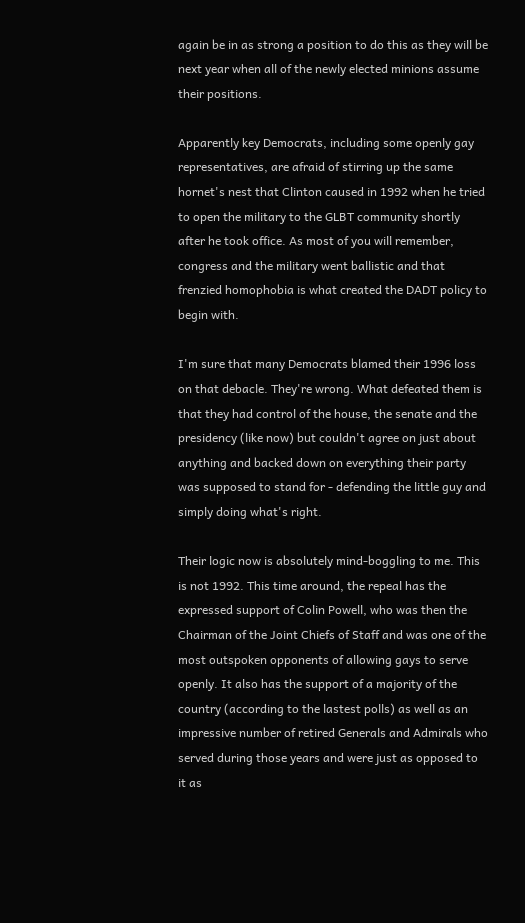again be in as strong a position to do this as they will be next year when all of the newly elected minions assume their positions.

Apparently key Democrats, including some openly gay representatives, are afraid of stirring up the same hornet's nest that Clinton caused in 1992 when he tried to open the military to the GLBT community shortly after he took office. As most of you will remember, congress and the military went ballistic and that frenzied homophobia is what created the DADT policy to begin with.

I'm sure that many Democrats blamed their 1996 loss on that debacle. They're wrong. What defeated them is that they had control of the house, the senate and the presidency (like now) but couldn't agree on just about anything and backed down on everything their party was supposed to stand for - defending the little guy and simply doing what's right.

Their logic now is absolutely mind-boggling to me. This is not 1992. This time around, the repeal has the expressed support of Colin Powell, who was then the Chairman of the Joint Chiefs of Staff and was one of the most outspoken opponents of allowing gays to serve openly. It also has the support of a majority of the country (according to the lastest polls) as well as an impressive number of retired Generals and Admirals who served during those years and were just as opposed to it as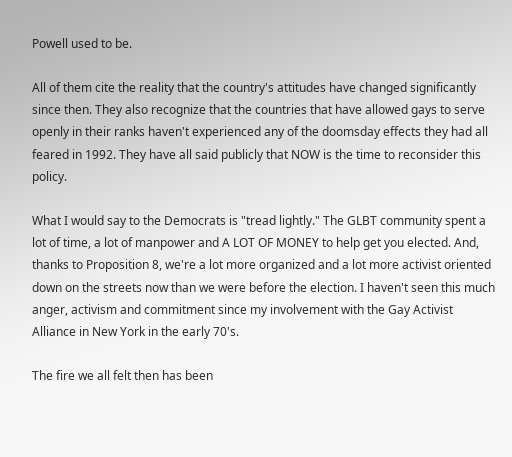Powell used to be.

All of them cite the reality that the country's attitudes have changed significantly since then. They also recognize that the countries that have allowed gays to serve openly in their ranks haven't experienced any of the doomsday effects they had all feared in 1992. They have all said publicly that NOW is the time to reconsider this policy.

What I would say to the Democrats is "tread lightly." The GLBT community spent a lot of time, a lot of manpower and A LOT OF MONEY to help get you elected. And, thanks to Proposition 8, we're a lot more organized and a lot more activist oriented down on the streets now than we were before the election. I haven't seen this much anger, activism and commitment since my involvement with the Gay Activist Alliance in New York in the early 70's.

The fire we all felt then has been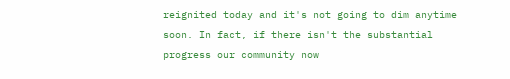reignited today and it's not going to dim anytime soon. In fact, if there isn't the substantial progress our community now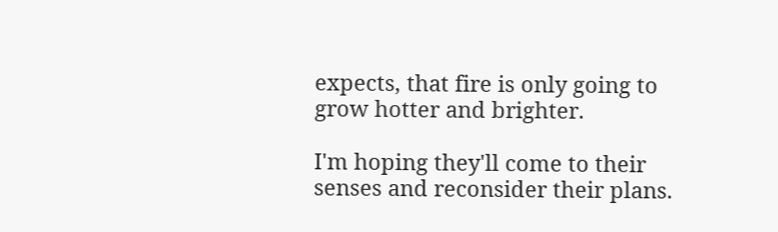expects, that fire is only going to grow hotter and brighter.

I'm hoping they'll come to their senses and reconsider their plans.